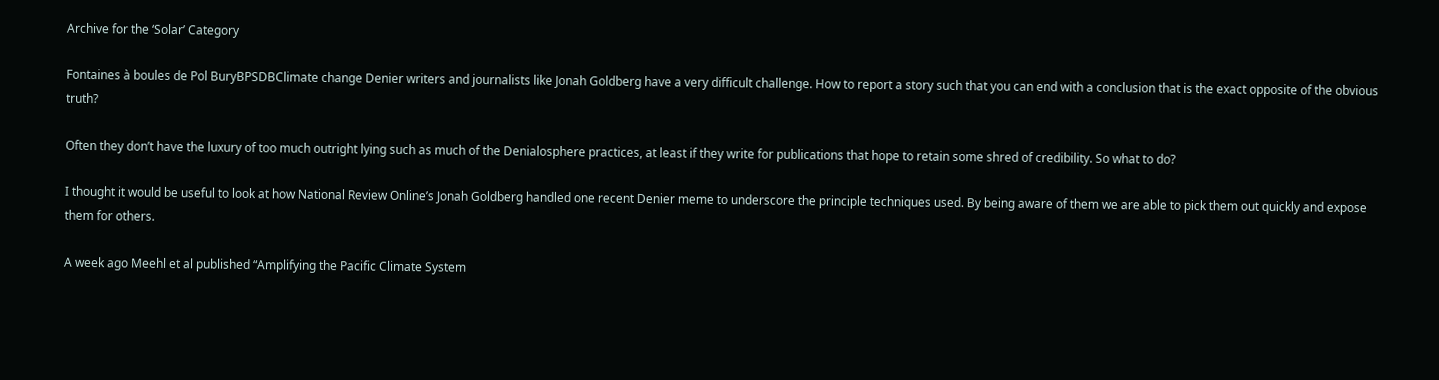Archive for the ‘Solar’ Category

Fontaines à boules de Pol BuryBPSDBClimate change Denier writers and journalists like Jonah Goldberg have a very difficult challenge. How to report a story such that you can end with a conclusion that is the exact opposite of the obvious truth?

Often they don’t have the luxury of too much outright lying such as much of the Denialosphere practices, at least if they write for publications that hope to retain some shred of credibility. So what to do?

I thought it would be useful to look at how National Review Online’s Jonah Goldberg handled one recent Denier meme to underscore the principle techniques used. By being aware of them we are able to pick them out quickly and expose them for others.

A week ago Meehl et al published “Amplifying the Pacific Climate System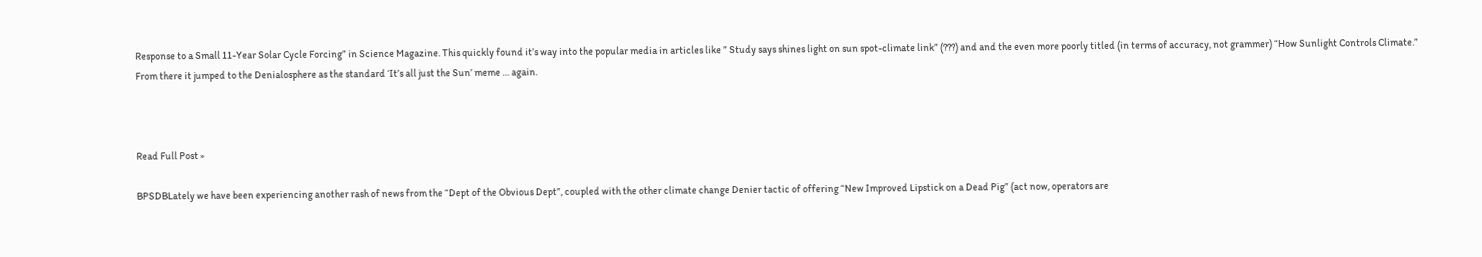Response to a Small 11-Year Solar Cycle Forcing” in Science Magazine. This quickly found it’s way into the popular media in articles like ” Study says shines light on sun spot-climate link” (???) and and the even more poorly titled (in terms of accuracy, not grammer) “How Sunlight Controls Climate.”  From there it jumped to the Denialosphere as the standard ‘It’s all just the Sun’ meme … again.



Read Full Post »

BPSDBLately we have been experiencing another rash of news from the “Dept of the Obvious Dept”, coupled with the other climate change Denier tactic of offering “New Improved Lipstick on a Dead Pig” (act now, operators are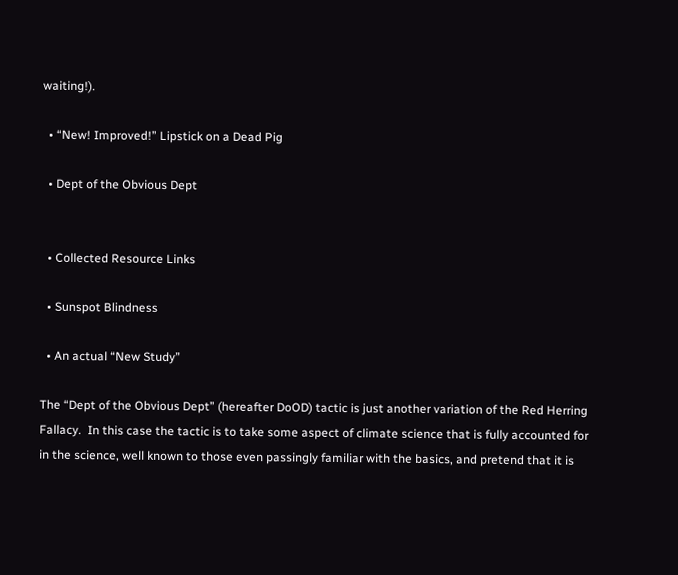waiting!).

  • “New! Improved!” Lipstick on a Dead Pig

  • Dept of the Obvious Dept


  • Collected Resource Links

  • Sunspot Blindness

  • An actual “New Study”

The “Dept of the Obvious Dept” (hereafter DoOD) tactic is just another variation of the Red Herring Fallacy.  In this case the tactic is to take some aspect of climate science that is fully accounted for in the science, well known to those even passingly familiar with the basics, and pretend that it is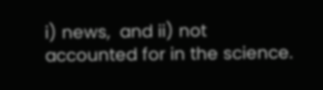i) news,  and ii) not accounted for in the science.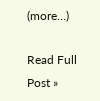(more…)

Read Full Post »